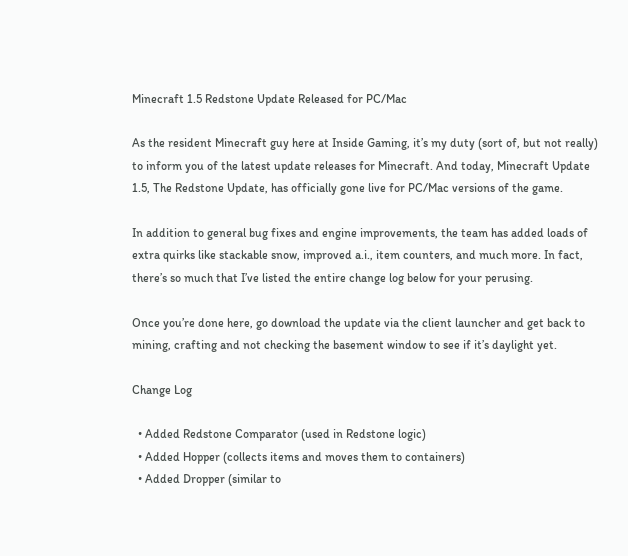Minecraft 1.5 Redstone Update Released for PC/Mac

As the resident Minecraft guy here at Inside Gaming, it’s my duty (sort of, but not really) to inform you of the latest update releases for Minecraft. And today, Minecraft Update 1.5, The Redstone Update, has officially gone live for PC/Mac versions of the game.

In addition to general bug fixes and engine improvements, the team has added loads of extra quirks like stackable snow, improved a.i., item counters, and much more. In fact, there’s so much that I’ve listed the entire change log below for your perusing.

Once you’re done here, go download the update via the client launcher and get back to mining, crafting and not checking the basement window to see if it’s daylight yet.

Change Log

  • Added Redstone Comparator (used in Redstone logic)
  • Added Hopper (collects items and moves them to containers)
  • Added Dropper (similar to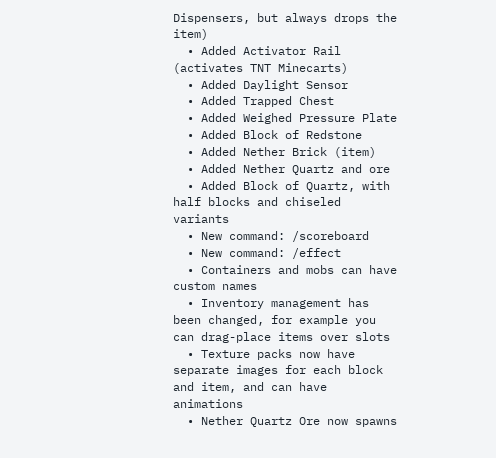Dispensers, but always drops the item)
  • Added Activator Rail (activates TNT Minecarts)
  • Added Daylight Sensor
  • Added Trapped Chest
  • Added Weighed Pressure Plate
  • Added Block of Redstone
  • Added Nether Brick (item)
  • Added Nether Quartz and ore
  • Added Block of Quartz, with half blocks and chiseled variants
  • New command: /scoreboard
  • New command: /effect
  • Containers and mobs can have custom names
  • Inventory management has been changed, for example you can drag-place items over slots
  • Texture packs now have separate images for each block and item, and can have animations
  • Nether Quartz Ore now spawns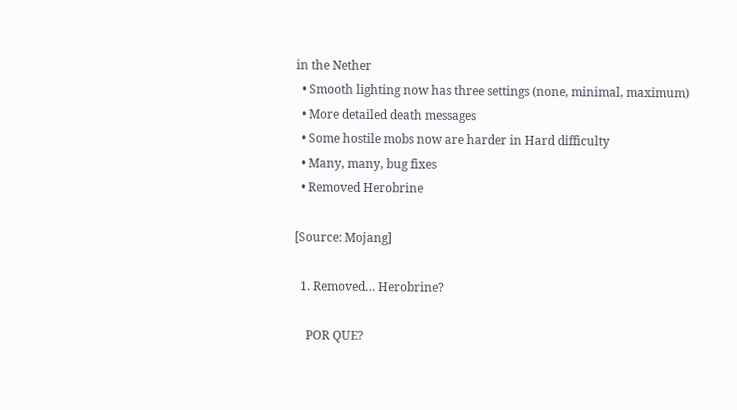in the Nether
  • Smooth lighting now has three settings (none, minimal, maximum)
  • More detailed death messages
  • Some hostile mobs now are harder in Hard difficulty
  • Many, many, bug fixes
  • Removed Herobrine

[Source: Mojang]

  1. Removed… Herobrine?

    POR QUE?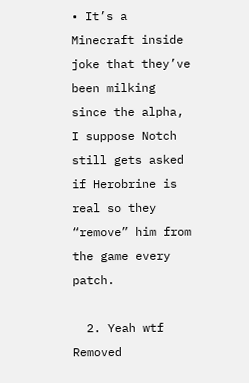• It’s a Minecraft inside joke that they’ve been milking since the alpha, I suppose Notch still gets asked if Herobrine is real so they “remove” him from the game every patch.

  2. Yeah wtf Removed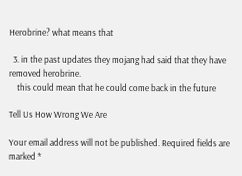Herobrine? what means that

  3. in the past updates they mojang had said that they have removed herobrine.
    this could mean that he could come back in the future

Tell Us How Wrong We Are

Your email address will not be published. Required fields are marked *